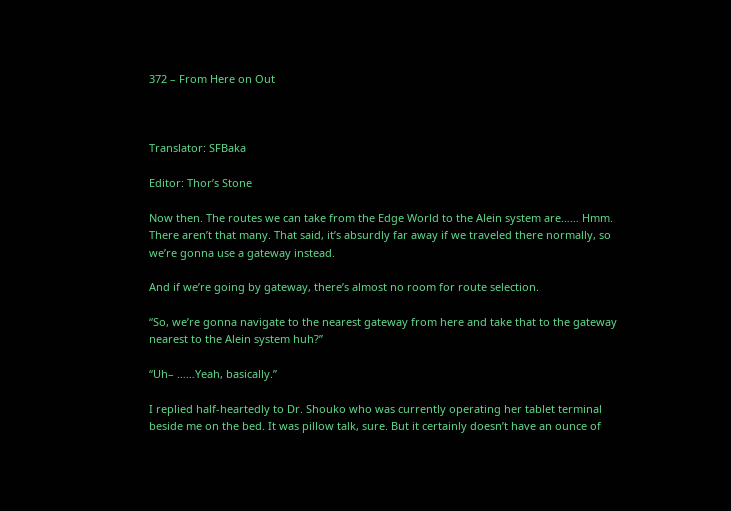372 – From Here on Out



Translator: SFBaka

Editor: Thor’s Stone

Now then. The routes we can take from the Edge World to the Alein system are…… Hmm. There aren’t that many. That said, it’s absurdly far away if we traveled there normally, so we’re gonna use a gateway instead.

And if we’re going by gateway, there’s almost no room for route selection.

“So, we’re gonna navigate to the nearest gateway from here and take that to the gateway nearest to the Alein system huh?”

“Uh– ……Yeah, basically.”

I replied half-heartedly to Dr. Shouko who was currently operating her tablet terminal beside me on the bed. It was pillow talk, sure. But it certainly doesn’t have an ounce of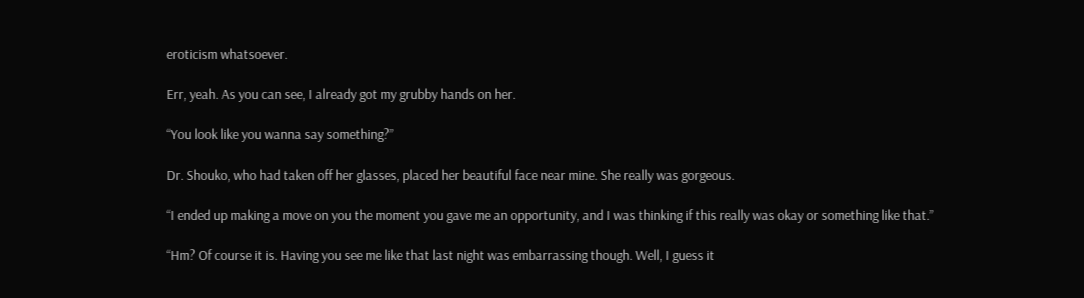eroticism whatsoever.

Err, yeah. As you can see, I already got my grubby hands on her.

“You look like you wanna say something?”

Dr. Shouko, who had taken off her glasses, placed her beautiful face near mine. She really was gorgeous.

“I ended up making a move on you the moment you gave me an opportunity, and I was thinking if this really was okay or something like that.”

“Hm? Of course it is. Having you see me like that last night was embarrassing though. Well, I guess it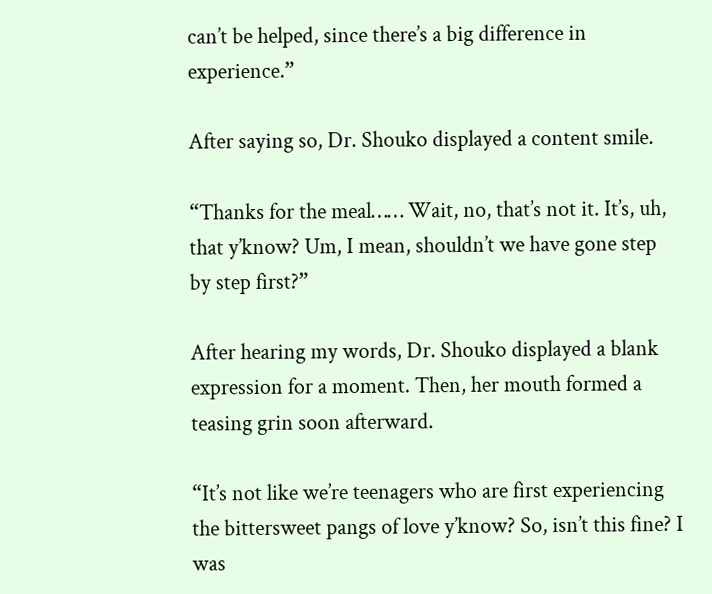can’t be helped, since there’s a big difference in experience.”

After saying so, Dr. Shouko displayed a content smile.

“Thanks for the meal…… Wait, no, that’s not it. It’s, uh, that y’know? Um, I mean, shouldn’t we have gone step by step first?”

After hearing my words, Dr. Shouko displayed a blank expression for a moment. Then, her mouth formed a teasing grin soon afterward.

“It’s not like we’re teenagers who are first experiencing the bittersweet pangs of love y’know? So, isn’t this fine? I was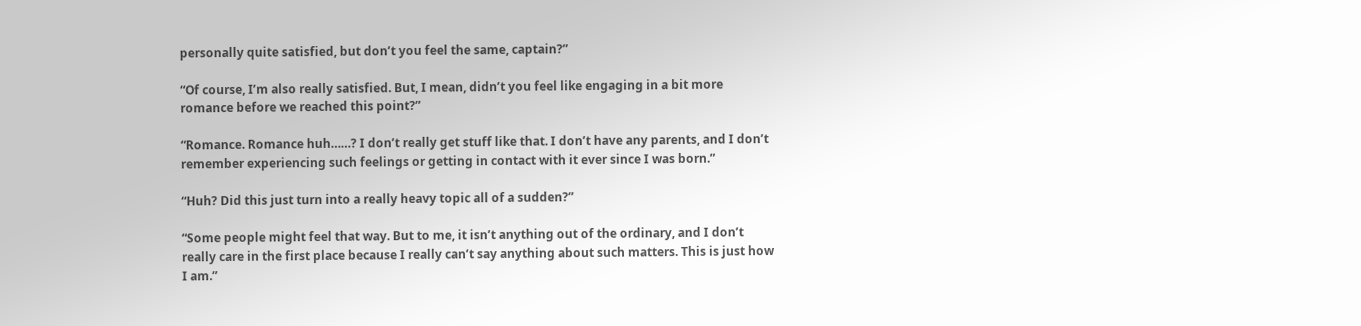personally quite satisfied, but don’t you feel the same, captain?”

“Of course, I’m also really satisfied. But, I mean, didn’t you feel like engaging in a bit more romance before we reached this point?”

“Romance. Romance huh……? I don’t really get stuff like that. I don’t have any parents, and I don’t remember experiencing such feelings or getting in contact with it ever since I was born.”

“Huh? Did this just turn into a really heavy topic all of a sudden?”

“Some people might feel that way. But to me, it isn’t anything out of the ordinary, and I don’t really care in the first place because I really can’t say anything about such matters. This is just how I am.”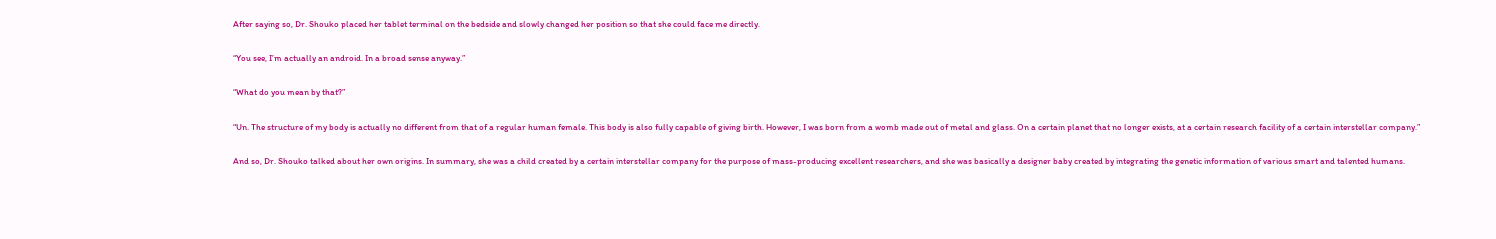After saying so, Dr. Shouko placed her tablet terminal on the bedside and slowly changed her position so that she could face me directly.

“You see, I’m actually an android. In a broad sense anyway.”

“What do you mean by that?”

“Un. The structure of my body is actually no different from that of a regular human female. This body is also fully capable of giving birth. However, I was born from a womb made out of metal and glass. On a certain planet that no longer exists, at a certain research facility of a certain interstellar company.”

And so, Dr. Shouko talked about her own origins. In summary, she was a child created by a certain interstellar company for the purpose of mass-producing excellent researchers, and she was basically a designer baby created by integrating the genetic information of various smart and talented humans.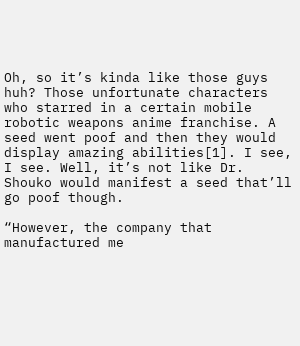Oh, so it’s kinda like those guys huh? Those unfortunate characters who starred in a certain mobile robotic weapons anime franchise. A seed went poof and then they would display amazing abilities[1]. I see, I see. Well, it’s not like Dr. Shouko would manifest a seed that’ll go poof though.

“However, the company that manufactured me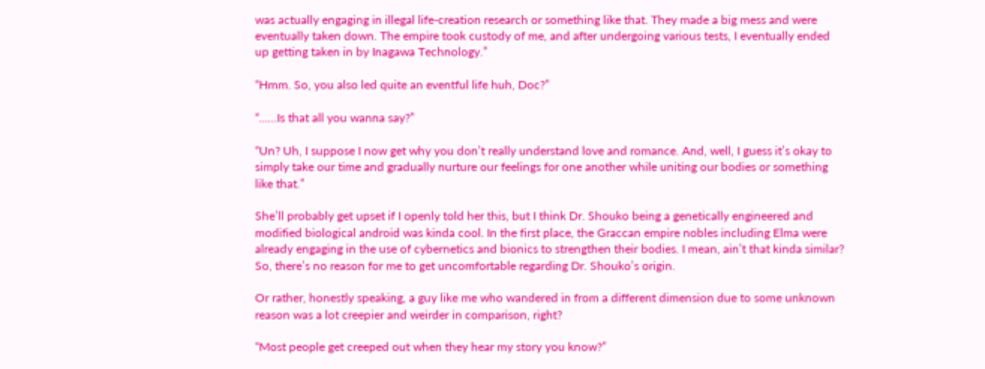was actually engaging in illegal life-creation research or something like that. They made a big mess and were eventually taken down. The empire took custody of me, and after undergoing various tests, I eventually ended up getting taken in by Inagawa Technology.”

“Hmm. So, you also led quite an eventful life huh, Doc?”

“……Is that all you wanna say?”

“Un? Uh, I suppose I now get why you don’t really understand love and romance. And, well, I guess it’s okay to simply take our time and gradually nurture our feelings for one another while uniting our bodies or something like that.”

She’ll probably get upset if I openly told her this, but I think Dr. Shouko being a genetically engineered and modified biological android was kinda cool. In the first place, the Graccan empire nobles including Elma were already engaging in the use of cybernetics and bionics to strengthen their bodies. I mean, ain’t that kinda similar? So, there’s no reason for me to get uncomfortable regarding Dr. Shouko’s origin.

Or rather, honestly speaking, a guy like me who wandered in from a different dimension due to some unknown reason was a lot creepier and weirder in comparison, right?

“Most people get creeped out when they hear my story you know?”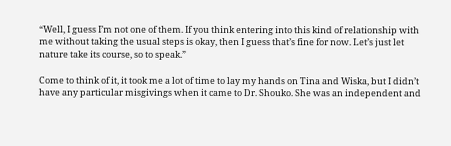“Well, I guess I’m not one of them. If you think entering into this kind of relationship with me without taking the usual steps is okay, then I guess that’s fine for now. Let’s just let nature take its course, so to speak.”

Come to think of it, it took me a lot of time to lay my hands on Tina and Wiska, but I didn’t have any particular misgivings when it came to Dr. Shouko. She was an independent and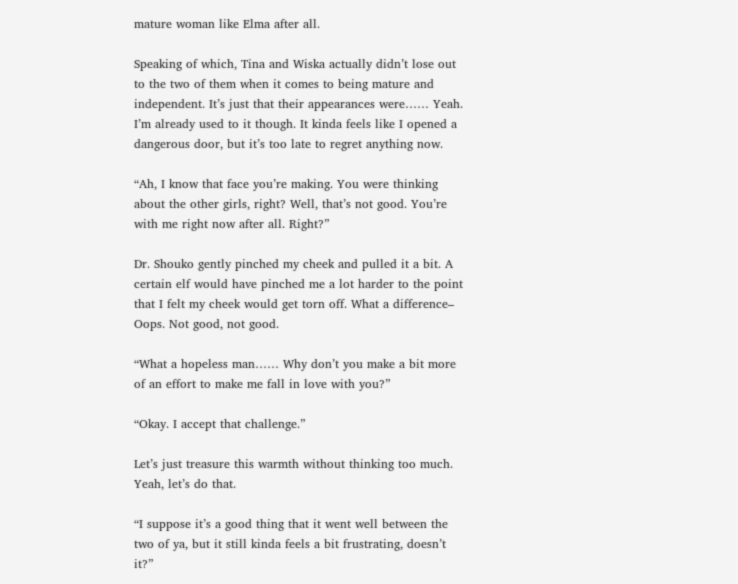mature woman like Elma after all.

Speaking of which, Tina and Wiska actually didn’t lose out to the two of them when it comes to being mature and independent. It’s just that their appearances were…… Yeah. I’m already used to it though. It kinda feels like I opened a dangerous door, but it’s too late to regret anything now.

“Ah, I know that face you’re making. You were thinking about the other girls, right? Well, that’s not good. You’re with me right now after all. Right?”

Dr. Shouko gently pinched my cheek and pulled it a bit. A certain elf would have pinched me a lot harder to the point that I felt my cheek would get torn off. What a difference– Oops. Not good, not good.

“What a hopeless man…… Why don’t you make a bit more of an effort to make me fall in love with you?”

“Okay. I accept that challenge.”

Let’s just treasure this warmth without thinking too much. Yeah, let’s do that.

“I suppose it’s a good thing that it went well between the two of ya, but it still kinda feels a bit frustrating, doesn’t it?”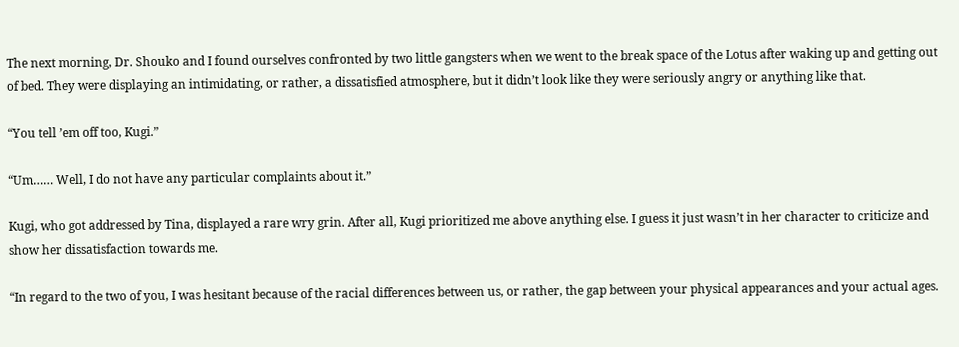The next morning, Dr. Shouko and I found ourselves confronted by two little gangsters when we went to the break space of the Lotus after waking up and getting out of bed. They were displaying an intimidating, or rather, a dissatisfied atmosphere, but it didn’t look like they were seriously angry or anything like that.

“You tell ’em off too, Kugi.”

“Um…… Well, I do not have any particular complaints about it.”

Kugi, who got addressed by Tina, displayed a rare wry grin. After all, Kugi prioritized me above anything else. I guess it just wasn’t in her character to criticize and show her dissatisfaction towards me.

“In regard to the two of you, I was hesitant because of the racial differences between us, or rather, the gap between your physical appearances and your actual ages.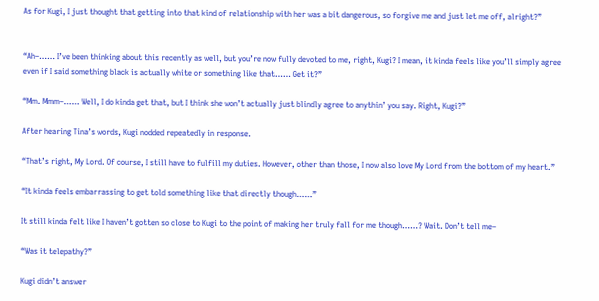As for Kugi, I just thought that getting into that kind of relationship with her was a bit dangerous, so forgive me and just let me off, alright?”


“Ah–…… I’ve been thinking about this recently as well, but you’re now fully devoted to me, right, Kugi? I mean, it kinda feels like you’ll simply agree even if I said something black is actually white or something like that…… Get it?”

“Mm. Mmm–…… Well, I do kinda get that, but I think she won’t actually just blindly agree to anythin’ you say. Right, Kugi?”

After hearing Tina’s words, Kugi nodded repeatedly in response.

“That’s right, My Lord. Of course, I still have to fulfill my duties. However, other than those, I now also love My Lord from the bottom of my heart.”

“It kinda feels embarrassing to get told something like that directly though……”

It still kinda felt like I haven’t gotten so close to Kugi to the point of making her truly fall for me though……? Wait. Don’t tell me–

“Was it telepathy?”

Kugi didn’t answer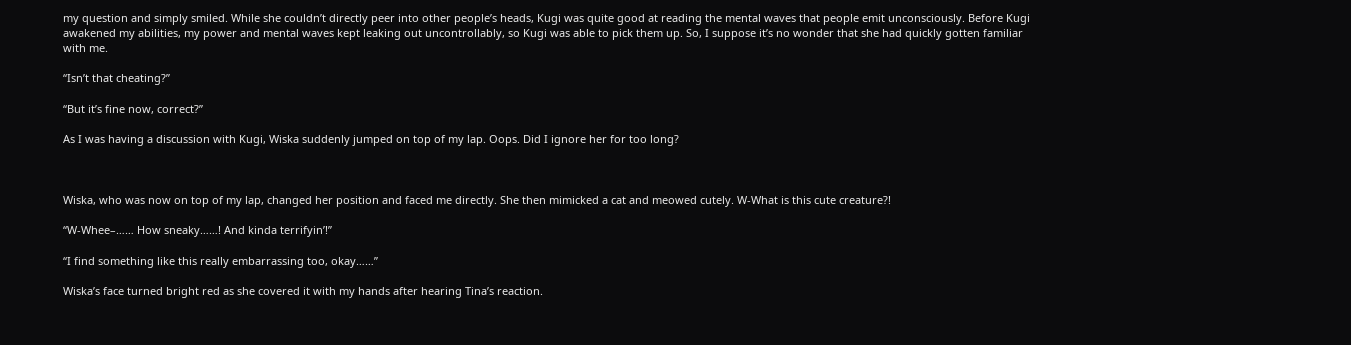my question and simply smiled. While she couldn’t directly peer into other people’s heads, Kugi was quite good at reading the mental waves that people emit unconsciously. Before Kugi awakened my abilities, my power and mental waves kept leaking out uncontrollably, so Kugi was able to pick them up. So, I suppose it’s no wonder that she had quickly gotten familiar with me.

“Isn’t that cheating?”

“But it’s fine now, correct?”

As I was having a discussion with Kugi, Wiska suddenly jumped on top of my lap. Oops. Did I ignore her for too long?



Wiska, who was now on top of my lap, changed her position and faced me directly. She then mimicked a cat and meowed cutely. W-What is this cute creature?!

“W-Whee–…… How sneaky……! And kinda terrifyin’!”

“I find something like this really embarrassing too, okay……”

Wiska’s face turned bright red as she covered it with my hands after hearing Tina’s reaction.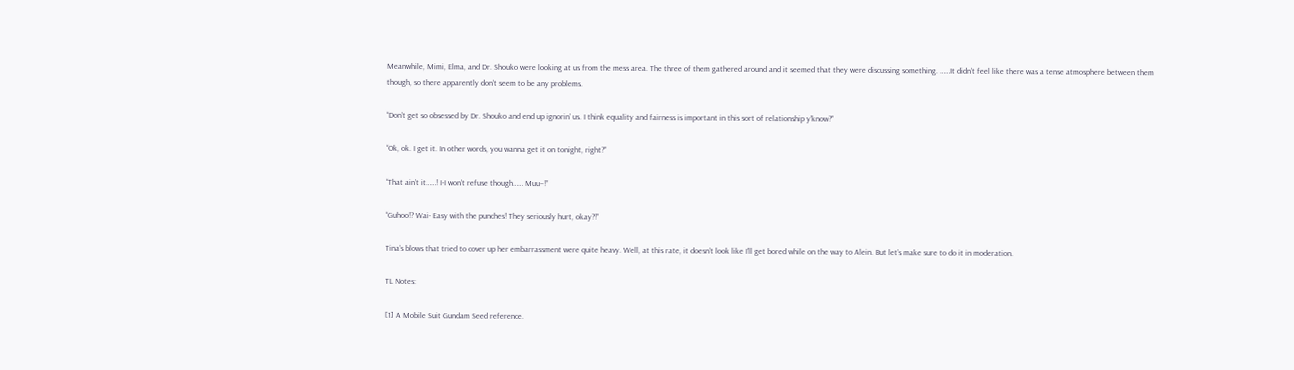Meanwhile, Mimi, Elma, and Dr. Shouko were looking at us from the mess area. The three of them gathered around and it seemed that they were discussing something. ……It didn’t feel like there was a tense atmosphere between them though, so there apparently don’t seem to be any problems.

“Don’t get so obsessed by Dr. Shouko and end up ignorin’ us. I think equality and fairness is important in this sort of relationship y’know?”

“Ok, ok. I get it. In other words, you wanna get it on tonight, right?”

“That ain’t it……! I-I won’t refuse though…… Muu–!”

“Guhoo!? Wai- Easy with the punches! They seriously hurt, okay?!”

Tina’s blows that tried to cover up her embarrassment were quite heavy. Well, at this rate, it doesn’t look like I’ll get bored while on the way to Alein. But let’s make sure to do it in moderation.

TL Notes:

[1] A Mobile Suit Gundam Seed reference.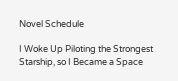Novel Schedule

I Woke Up Piloting the Strongest Starship, so I Became a Space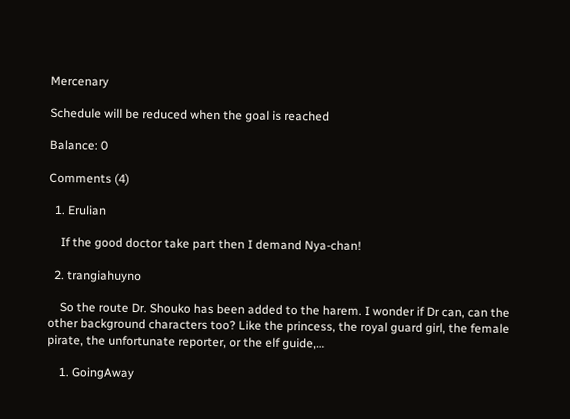Mercenary

Schedule will be reduced when the goal is reached

Balance: 0

Comments (4)

  1. Erulian

    If the good doctor take part then I demand Nya-chan!

  2. trangiahuyno

    So the route Dr. Shouko has been added to the harem. I wonder if Dr can, can the other background characters too? Like the princess, the royal guard girl, the female pirate, the unfortunate reporter, or the elf guide,…

    1. GoingAway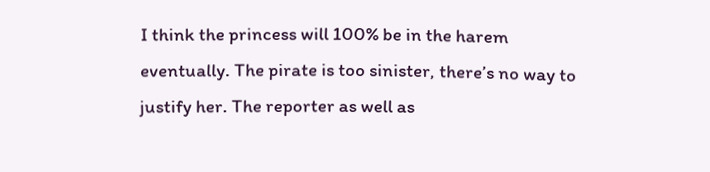I think the princess will 100% be in the harem eventually. The pirate is too sinister, there’s no way to justify her. The reporter as well as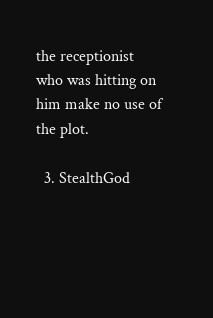the receptionist who was hitting on him make no use of the plot.

  3. StealthGod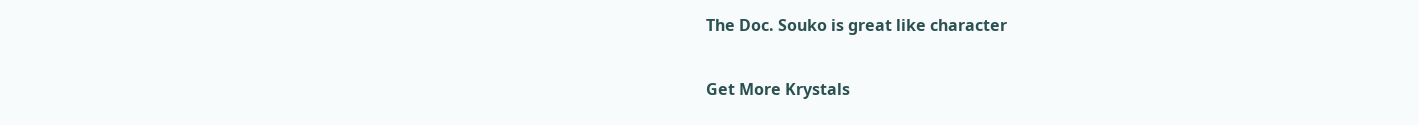The Doc. Souko is great like character

Get More Krystals